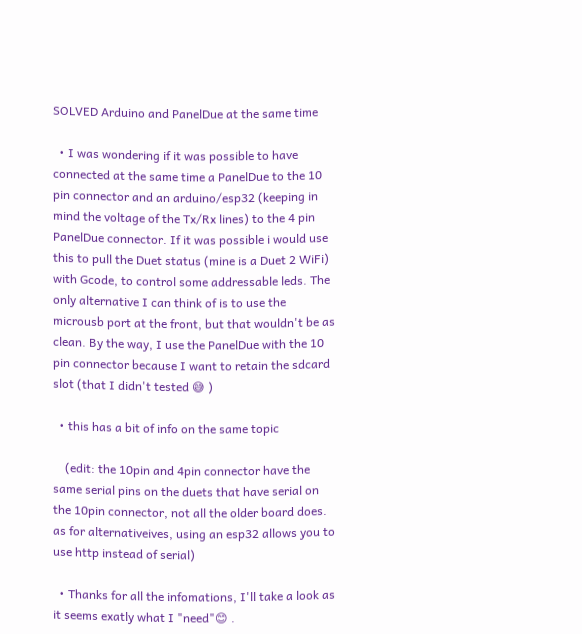SOLVED Arduino and PanelDue at the same time

  • I was wondering if it was possible to have connected at the same time a PanelDue to the 10 pin connector and an arduino/esp32 (keeping in mind the voltage of the Tx/Rx lines) to the 4 pin PanelDue connector. If it was possible i would use this to pull the Duet status (mine is a Duet 2 WiFi) with Gcode, to control some addressable leds. The only alternative I can think of is to use the microusb port at the front, but that wouldn't be as clean. By the way, I use the PanelDue with the 10 pin connector because I want to retain the sdcard slot (that I didn't tested 😅 )

  • this has a bit of info on the same topic

    (edit: the 10pin and 4pin connector have the same serial pins on the duets that have serial on the 10pin connector, not all the older board does. as for alternativeives, using an esp32 allows you to use http instead of serial)

  • Thanks for all the infomations, I'll take a look as it seems exatly what I "need"😊 .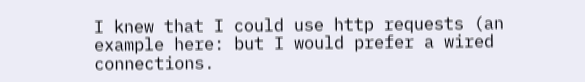I knew that I could use http requests (an example here: but I would prefer a wired connections.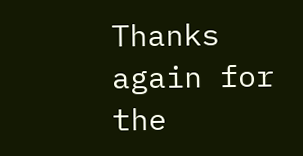Thanks again for the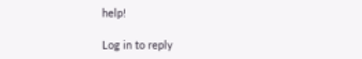help!

Log in to reply